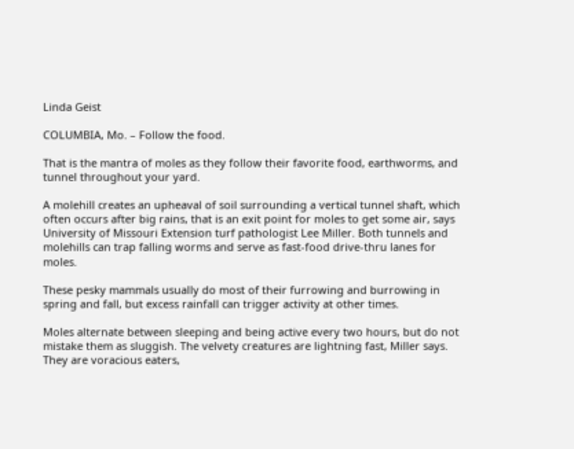Linda Geist

COLUMBIA, Mo. – Follow the food.

That is the mantra of moles as they follow their favorite food, earthworms, and tunnel throughout your yard.

A molehill creates an upheaval of soil surrounding a vertical tunnel shaft, which often occurs after big rains, that is an exit point for moles to get some air, says University of Missouri Extension turf pathologist Lee Miller. Both tunnels and molehills can trap falling worms and serve as fast-food drive-thru lanes for moles.

These pesky mammals usually do most of their furrowing and burrowing in spring and fall, but excess rainfall can trigger activity at other times.

Moles alternate between sleeping and being active every two hours, but do not mistake them as sluggish. The velvety creatures are lightning fast, Miller says. They are voracious eaters,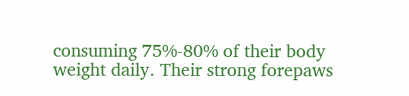consuming 75%-80% of their body weight daily. Their strong forepaws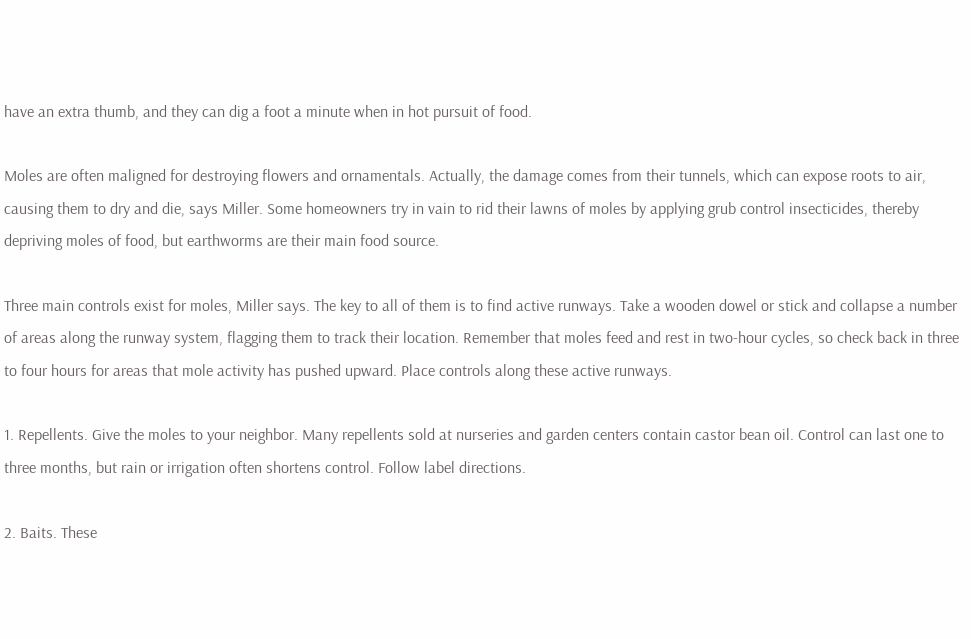have an extra thumb, and they can dig a foot a minute when in hot pursuit of food.

Moles are often maligned for destroying flowers and ornamentals. Actually, the damage comes from their tunnels, which can expose roots to air, causing them to dry and die, says Miller. Some homeowners try in vain to rid their lawns of moles by applying grub control insecticides, thereby depriving moles of food, but earthworms are their main food source.

Three main controls exist for moles, Miller says. The key to all of them is to find active runways. Take a wooden dowel or stick and collapse a number of areas along the runway system, flagging them to track their location. Remember that moles feed and rest in two-hour cycles, so check back in three to four hours for areas that mole activity has pushed upward. Place controls along these active runways.

1. Repellents. Give the moles to your neighbor. Many repellents sold at nurseries and garden centers contain castor bean oil. Control can last one to three months, but rain or irrigation often shortens control. Follow label directions.

2. Baits. These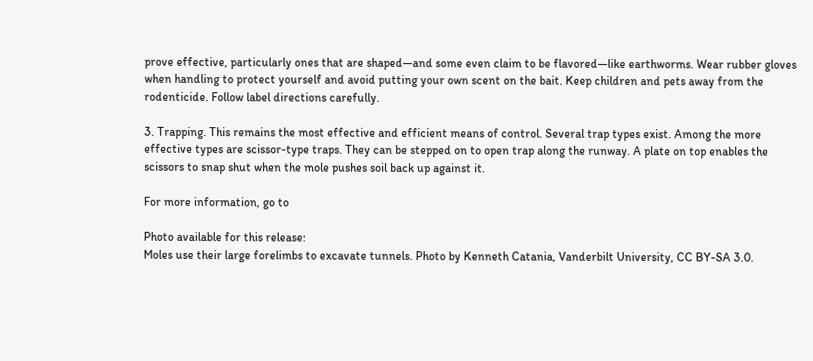prove effective, particularly ones that are shaped—and some even claim to be flavored—like earthworms. Wear rubber gloves when handling to protect yourself and avoid putting your own scent on the bait. Keep children and pets away from the rodenticide. Follow label directions carefully.

3. Trapping. This remains the most effective and efficient means of control. Several trap types exist. Among the more effective types are scissor-type traps. They can be stepped on to open trap along the runway. A plate on top enables the scissors to snap shut when the mole pushes soil back up against it.

For more information, go to

Photo available for this release:
Moles use their large forelimbs to excavate tunnels. Photo by Kenneth Catania, Vanderbilt University, CC BY-SA 3.0.